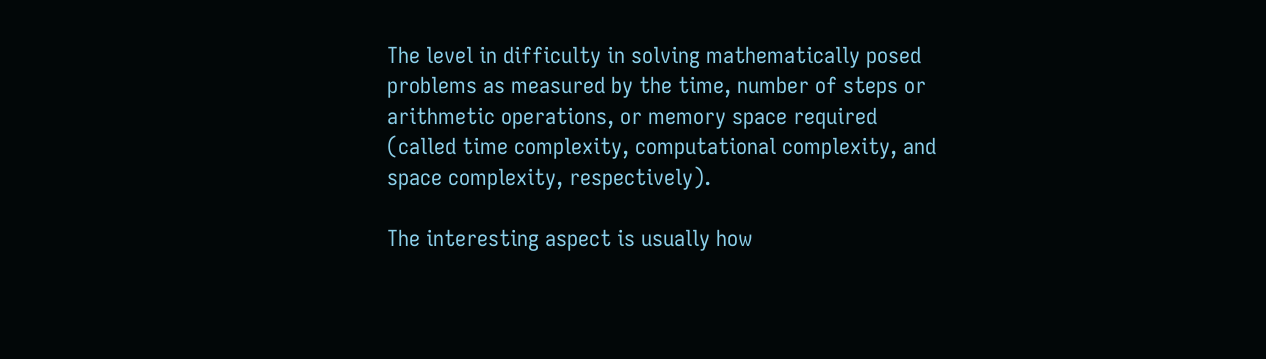The level in difficulty in solving mathematically posed problems as measured by the time, number of steps or arithmetic operations, or memory space required (called time complexity, computational complexity, and space complexity, respectively).

The interesting aspect is usually how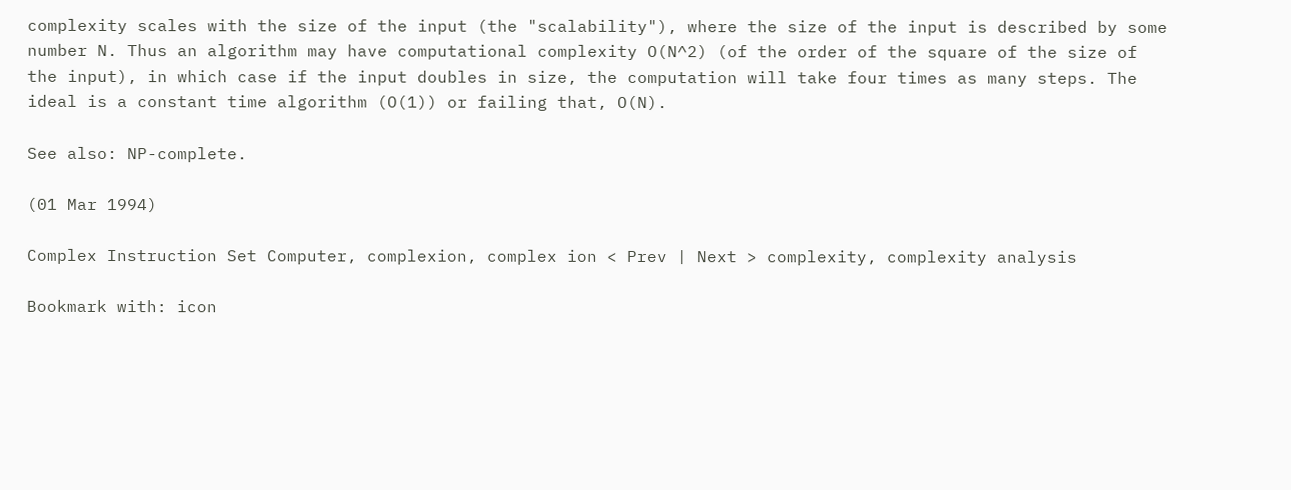complexity scales with the size of the input (the "scalability"), where the size of the input is described by some number N. Thus an algorithm may have computational complexity O(N^2) (of the order of the square of the size of the input), in which case if the input doubles in size, the computation will take four times as many steps. The ideal is a constant time algorithm (O(1)) or failing that, O(N).

See also: NP-complete.

(01 Mar 1994)

Complex Instruction Set Computer, complexion, complex ion < Prev | Next > complexity, complexity analysis

Bookmark with: icon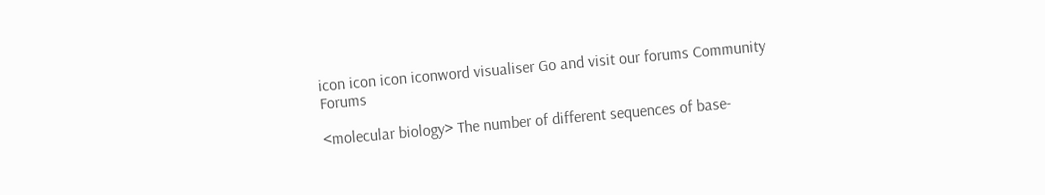icon icon icon iconword visualiser Go and visit our forums Community Forums

<molecular biology> The number of different sequences of base-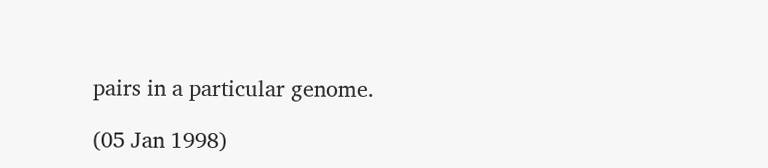pairs in a particular genome.

(05 Jan 1998)